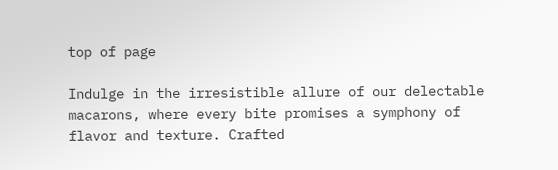top of page

Indulge in the irresistible allure of our delectable macarons, where every bite promises a symphony of flavor and texture. Crafted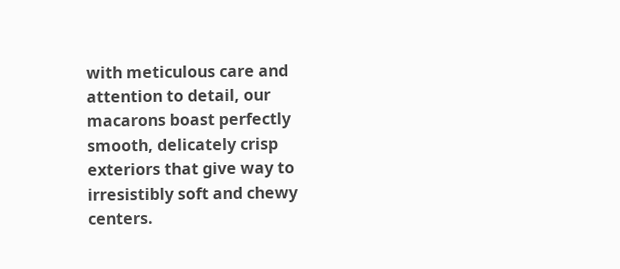with meticulous care and attention to detail, our macarons boast perfectly smooth, delicately crisp exteriors that give way to irresistibly soft and chewy centers.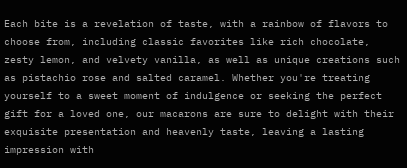Each bite is a revelation of taste, with a rainbow of flavors to choose from, including classic favorites like rich chocolate, zesty lemon, and velvety vanilla, as well as unique creations such as pistachio rose and salted caramel. Whether you're treating yourself to a sweet moment of indulgence or seeking the perfect gift for a loved one, our macarons are sure to delight with their exquisite presentation and heavenly taste, leaving a lasting impression with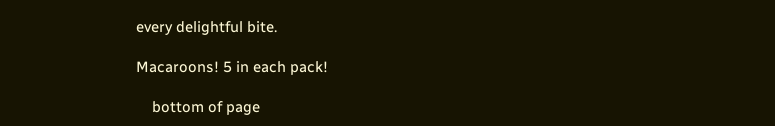every delightful bite.

Macaroons! 5 in each pack!

    bottom of page